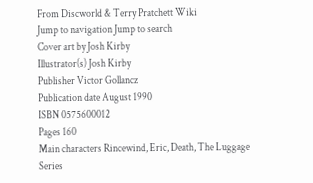From Discworld & Terry Pratchett Wiki
Jump to navigation Jump to search
Cover art by Josh Kirby
Illustrator(s) Josh Kirby
Publisher Victor Gollancz
Publication date August 1990
ISBN 0575600012
Pages 160
Main characters Rincewind, Eric, Death, The Luggage
Series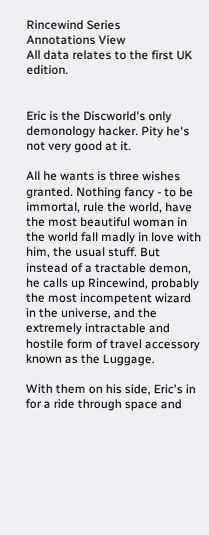Rincewind Series
Annotations View
All data relates to the first UK edition.


Eric is the Discworld's only demonology hacker. Pity he's not very good at it.

All he wants is three wishes granted. Nothing fancy - to be immortal, rule the world, have the most beautiful woman in the world fall madly in love with him, the usual stuff. But instead of a tractable demon, he calls up Rincewind, probably the most incompetent wizard in the universe, and the extremely intractable and hostile form of travel accessory known as the Luggage.

With them on his side, Eric's in for a ride through space and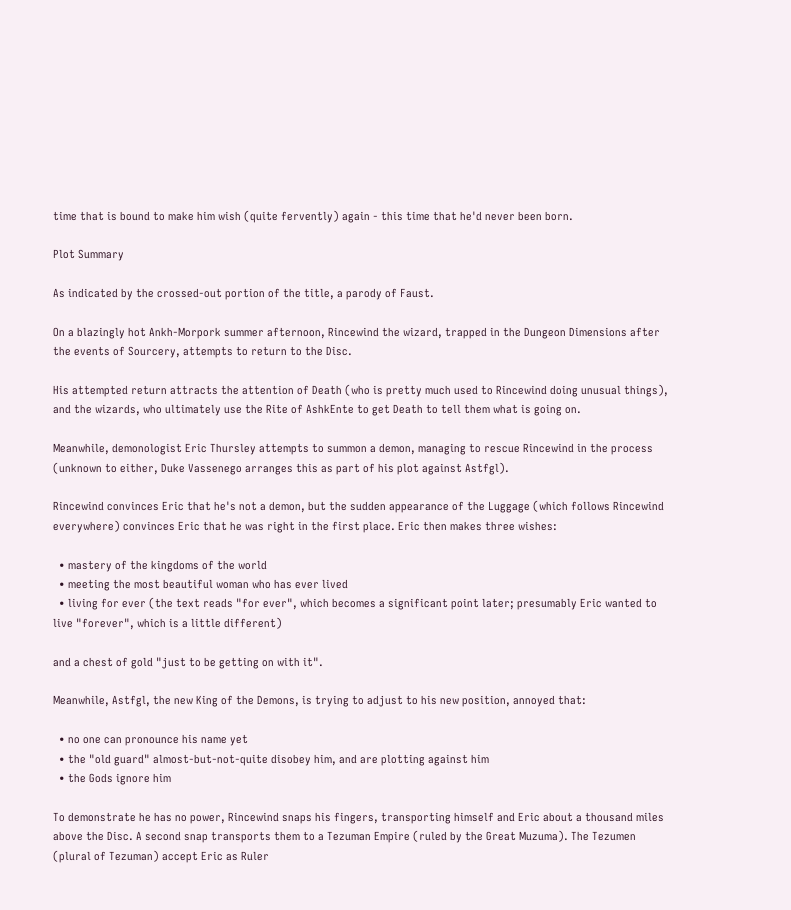time that is bound to make him wish (quite fervently) again - this time that he'd never been born.

Plot Summary

As indicated by the crossed-out portion of the title, a parody of Faust.

On a blazingly hot Ankh-Morpork summer afternoon, Rincewind the wizard, trapped in the Dungeon Dimensions after the events of Sourcery, attempts to return to the Disc.

His attempted return attracts the attention of Death (who is pretty much used to Rincewind doing unusual things), and the wizards, who ultimately use the Rite of AshkEnte to get Death to tell them what is going on.

Meanwhile, demonologist Eric Thursley attempts to summon a demon, managing to rescue Rincewind in the process (unknown to either, Duke Vassenego arranges this as part of his plot against Astfgl).

Rincewind convinces Eric that he's not a demon, but the sudden appearance of the Luggage (which follows Rincewind everywhere) convinces Eric that he was right in the first place. Eric then makes three wishes:

  • mastery of the kingdoms of the world
  • meeting the most beautiful woman who has ever lived
  • living for ever (the text reads "for ever", which becomes a significant point later; presumably Eric wanted to live "forever", which is a little different)

and a chest of gold "just to be getting on with it".

Meanwhile, Astfgl, the new King of the Demons, is trying to adjust to his new position, annoyed that:

  • no one can pronounce his name yet
  • the "old guard" almost-but-not-quite disobey him, and are plotting against him
  • the Gods ignore him

To demonstrate he has no power, Rincewind snaps his fingers, transporting himself and Eric about a thousand miles above the Disc. A second snap transports them to a Tezuman Empire (ruled by the Great Muzuma). The Tezumen (plural of Tezuman) accept Eric as Ruler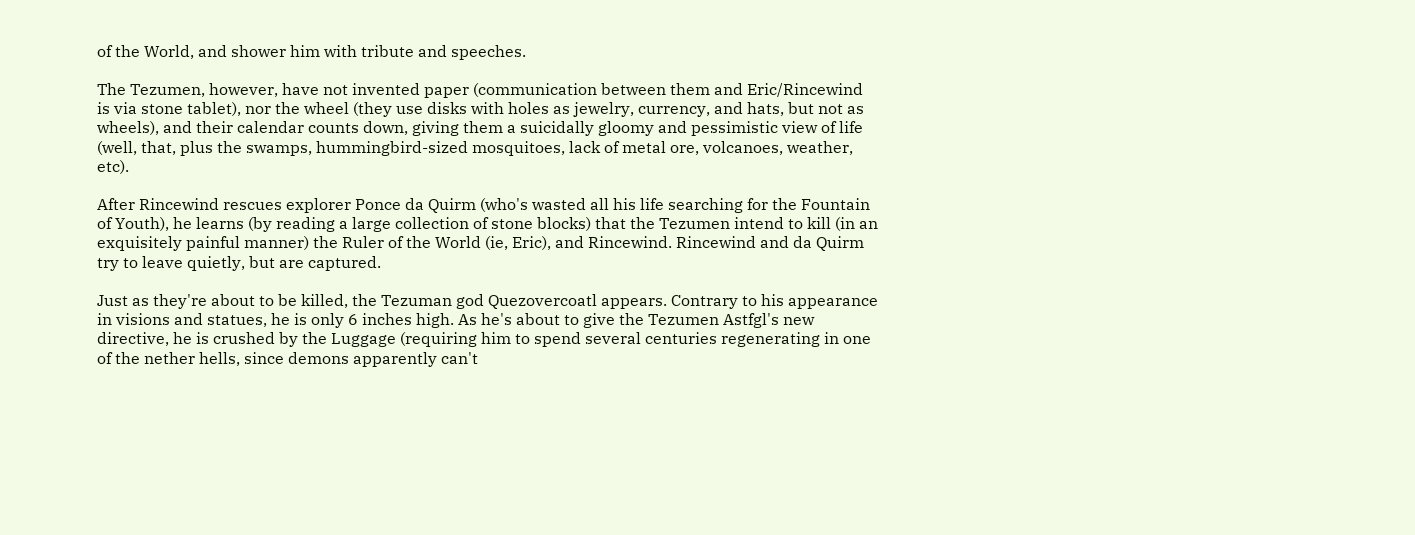of the World, and shower him with tribute and speeches.

The Tezumen, however, have not invented paper (communication between them and Eric/Rincewind is via stone tablet), nor the wheel (they use disks with holes as jewelry, currency, and hats, but not as wheels), and their calendar counts down, giving them a suicidally gloomy and pessimistic view of life (well, that, plus the swamps, hummingbird-sized mosquitoes, lack of metal ore, volcanoes, weather, etc).

After Rincewind rescues explorer Ponce da Quirm (who's wasted all his life searching for the Fountain of Youth), he learns (by reading a large collection of stone blocks) that the Tezumen intend to kill (in an exquisitely painful manner) the Ruler of the World (ie, Eric), and Rincewind. Rincewind and da Quirm try to leave quietly, but are captured.

Just as they're about to be killed, the Tezuman god Quezovercoatl appears. Contrary to his appearance in visions and statues, he is only 6 inches high. As he's about to give the Tezumen Astfgl's new directive, he is crushed by the Luggage (requiring him to spend several centuries regenerating in one of the nether hells, since demons apparently can't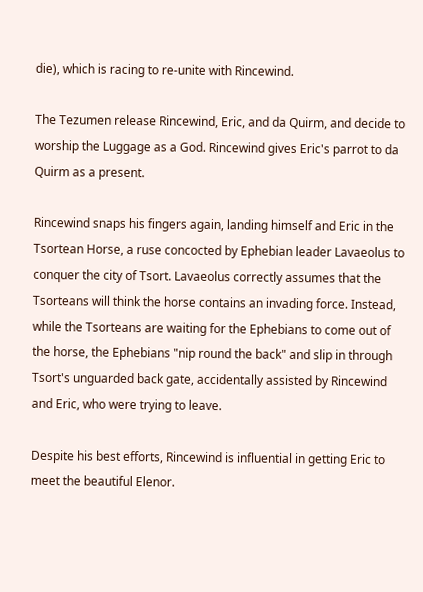die), which is racing to re-unite with Rincewind.

The Tezumen release Rincewind, Eric, and da Quirm, and decide to worship the Luggage as a God. Rincewind gives Eric's parrot to da Quirm as a present.

Rincewind snaps his fingers again, landing himself and Eric in the Tsortean Horse, a ruse concocted by Ephebian leader Lavaeolus to conquer the city of Tsort. Lavaeolus correctly assumes that the Tsorteans will think the horse contains an invading force. Instead, while the Tsorteans are waiting for the Ephebians to come out of the horse, the Ephebians "nip round the back" and slip in through Tsort's unguarded back gate, accidentally assisted by Rincewind and Eric, who were trying to leave.

Despite his best efforts, Rincewind is influential in getting Eric to meet the beautiful Elenor.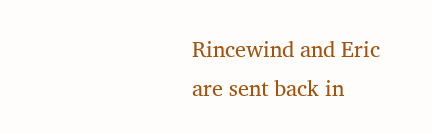Rincewind and Eric are sent back in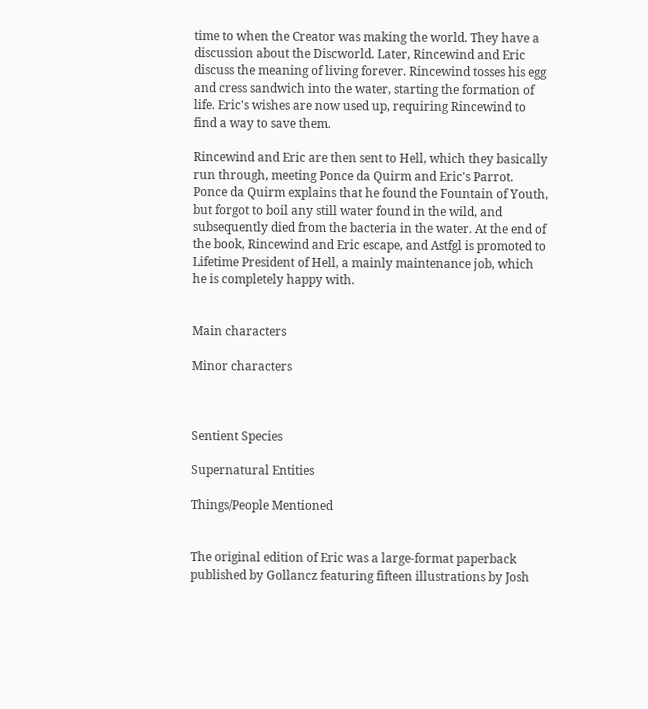time to when the Creator was making the world. They have a discussion about the Discworld. Later, Rincewind and Eric discuss the meaning of living forever. Rincewind tosses his egg and cress sandwich into the water, starting the formation of life. Eric's wishes are now used up, requiring Rincewind to find a way to save them.

Rincewind and Eric are then sent to Hell, which they basically run through, meeting Ponce da Quirm and Eric's Parrot. Ponce da Quirm explains that he found the Fountain of Youth, but forgot to boil any still water found in the wild, and subsequently died from the bacteria in the water. At the end of the book, Rincewind and Eric escape, and Astfgl is promoted to Lifetime President of Hell, a mainly maintenance job, which he is completely happy with.


Main characters

Minor characters



Sentient Species

Supernatural Entities

Things/People Mentioned


The original edition of Eric was a large-format paperback published by Gollancz featuring fifteen illustrations by Josh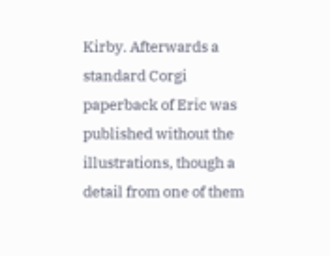Kirby. Afterwards a standard Corgi paperback of Eric was published without the illustrations, though a detail from one of them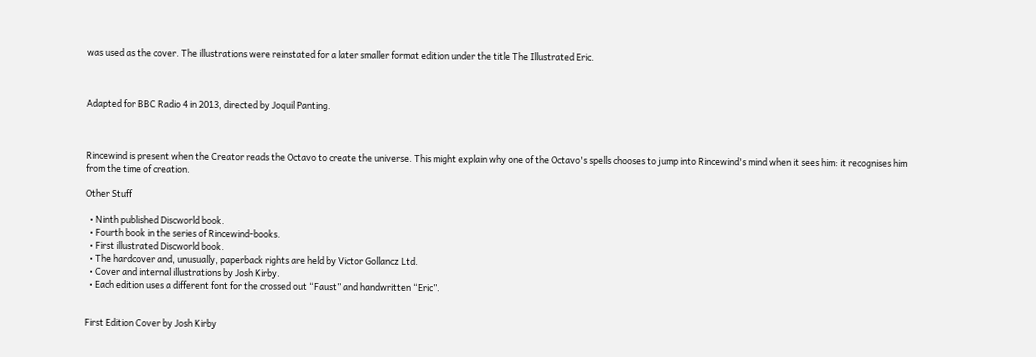was used as the cover. The illustrations were reinstated for a later smaller format edition under the title The Illustrated Eric.



Adapted for BBC Radio 4 in 2013, directed by Joquil Panting.



Rincewind is present when the Creator reads the Octavo to create the universe. This might explain why one of the Octavo's spells chooses to jump into Rincewind's mind when it sees him: it recognises him from the time of creation.

Other Stuff

  • Ninth published Discworld book.
  • Fourth book in the series of Rincewind-books.
  • First illustrated Discworld book.
  • The hardcover and, unusually, paperback rights are held by Victor Gollancz Ltd.
  • Cover and internal illustrations by Josh Kirby.
  • Each edition uses a different font for the crossed out “Faust” and handwritten “Eric”.


First Edition Cover by Josh Kirby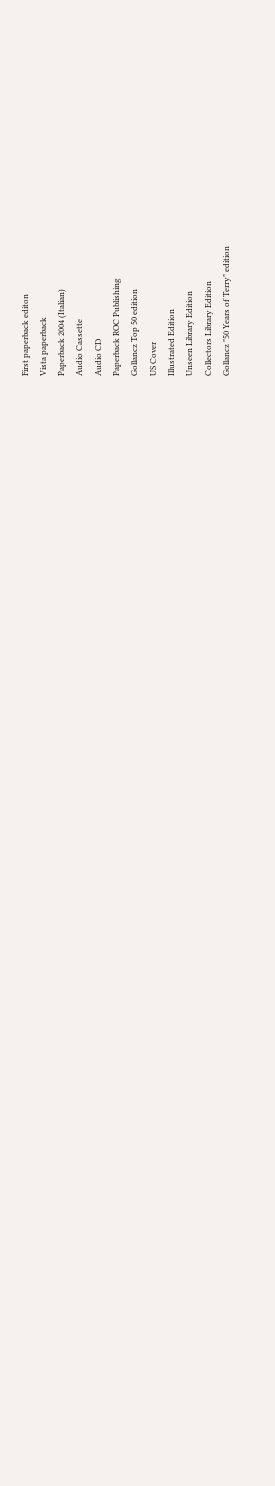First paperback editon
Vista paperback
Paperback 2004 (Italian)
Audio Cassette
Audio CD
Paperback ROC Publishing
Gollancz Top 50 edition
US Cover
Illustrated Edition
Unseen Library Edition
Collectors Library Edition
Gollancz "50 Years of Terry" edition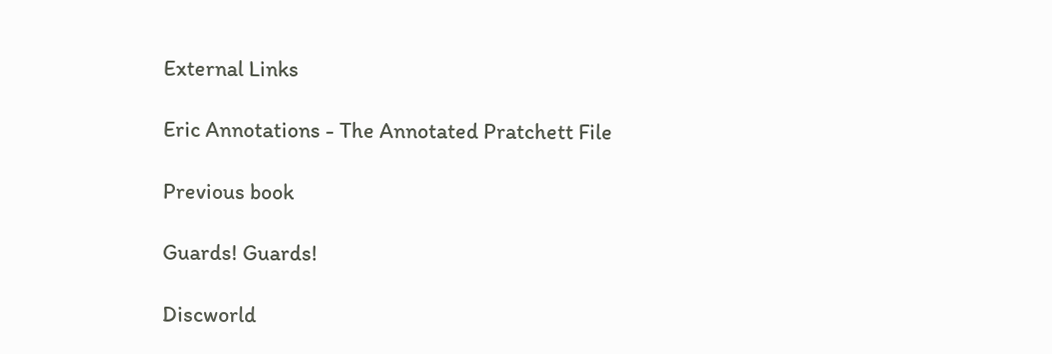External Links

Eric Annotations - The Annotated Pratchett File

Previous book

Guards! Guards!

Discworld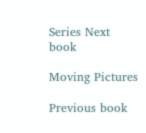Series Next book

Moving Pictures

Previous book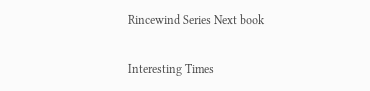Rincewind Series Next book

Interesting Times